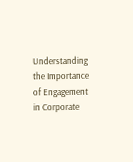Understanding the Importance of Engagement in Corporate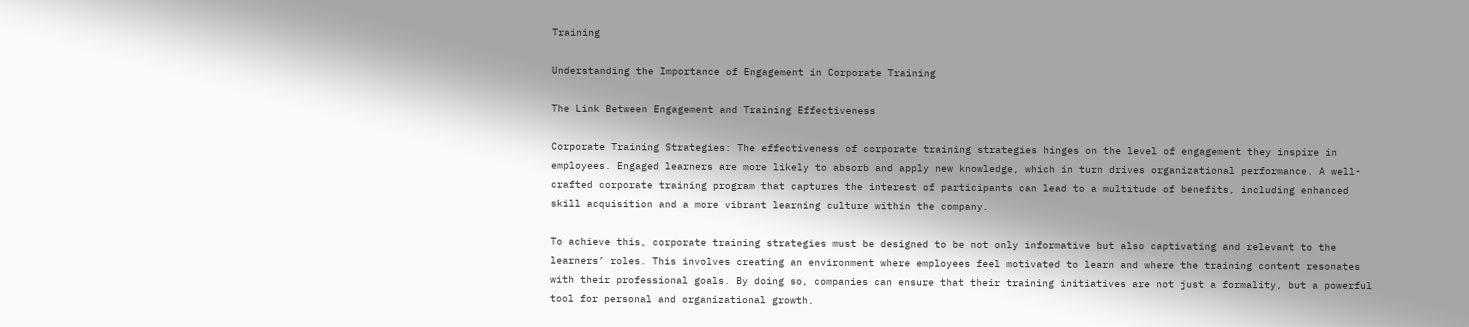Training

Understanding the Importance of Engagement in Corporate Training

The Link Between Engagement and Training Effectiveness

Corporate Training Strategies: The effectiveness of corporate training strategies hinges on the level of engagement they inspire in employees. Engaged learners are more likely to absorb and apply new knowledge, which in turn drives organizational performance. A well-crafted corporate training program that captures the interest of participants can lead to a multitude of benefits, including enhanced skill acquisition and a more vibrant learning culture within the company.

To achieve this, corporate training strategies must be designed to be not only informative but also captivating and relevant to the learners’ roles. This involves creating an environment where employees feel motivated to learn and where the training content resonates with their professional goals. By doing so, companies can ensure that their training initiatives are not just a formality, but a powerful tool for personal and organizational growth.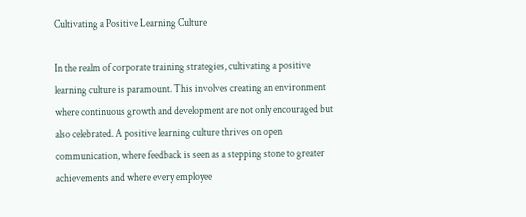Cultivating a Positive Learning Culture

In the realm of corporate training strategies, cultivating a positive learning culture is paramount. This involves creating an environment where continuous growth and development are not only encouraged but also celebrated. A positive learning culture thrives on open communication, where feedback is seen as a stepping stone to greater achievements and where every employee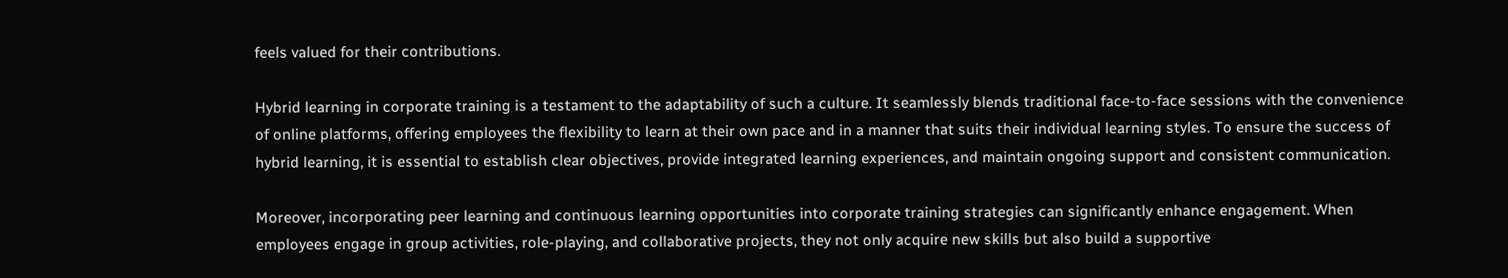feels valued for their contributions.

Hybrid learning in corporate training is a testament to the adaptability of such a culture. It seamlessly blends traditional face-to-face sessions with the convenience of online platforms, offering employees the flexibility to learn at their own pace and in a manner that suits their individual learning styles. To ensure the success of hybrid learning, it is essential to establish clear objectives, provide integrated learning experiences, and maintain ongoing support and consistent communication.

Moreover, incorporating peer learning and continuous learning opportunities into corporate training strategies can significantly enhance engagement. When employees engage in group activities, role-playing, and collaborative projects, they not only acquire new skills but also build a supportive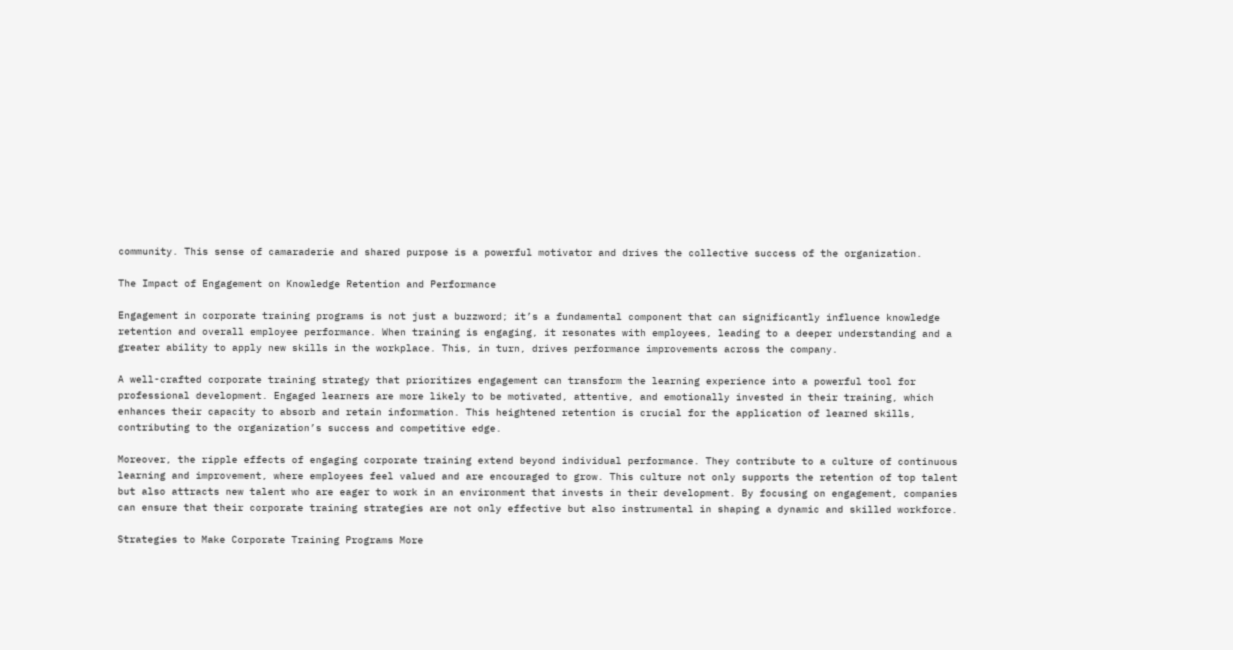community. This sense of camaraderie and shared purpose is a powerful motivator and drives the collective success of the organization.

The Impact of Engagement on Knowledge Retention and Performance

Engagement in corporate training programs is not just a buzzword; it’s a fundamental component that can significantly influence knowledge retention and overall employee performance. When training is engaging, it resonates with employees, leading to a deeper understanding and a greater ability to apply new skills in the workplace. This, in turn, drives performance improvements across the company.

A well-crafted corporate training strategy that prioritizes engagement can transform the learning experience into a powerful tool for professional development. Engaged learners are more likely to be motivated, attentive, and emotionally invested in their training, which enhances their capacity to absorb and retain information. This heightened retention is crucial for the application of learned skills, contributing to the organization’s success and competitive edge.

Moreover, the ripple effects of engaging corporate training extend beyond individual performance. They contribute to a culture of continuous learning and improvement, where employees feel valued and are encouraged to grow. This culture not only supports the retention of top talent but also attracts new talent who are eager to work in an environment that invests in their development. By focusing on engagement, companies can ensure that their corporate training strategies are not only effective but also instrumental in shaping a dynamic and skilled workforce.

Strategies to Make Corporate Training Programs More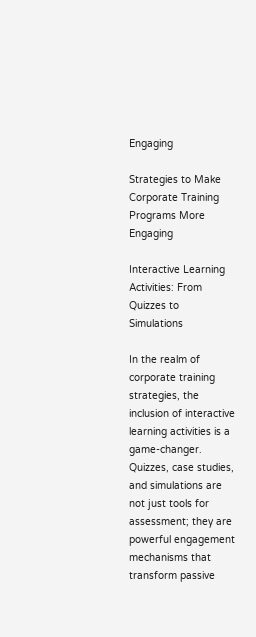Engaging

Strategies to Make Corporate Training Programs More Engaging

Interactive Learning Activities: From Quizzes to Simulations

In the realm of corporate training strategies, the inclusion of interactive learning activities is a game-changer. Quizzes, case studies, and simulations are not just tools for assessment; they are powerful engagement mechanisms that transform passive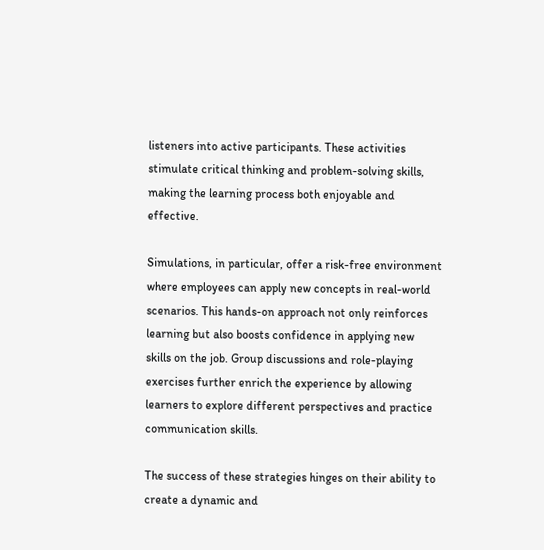listeners into active participants. These activities stimulate critical thinking and problem-solving skills, making the learning process both enjoyable and effective.

Simulations, in particular, offer a risk-free environment where employees can apply new concepts in real-world scenarios. This hands-on approach not only reinforces learning but also boosts confidence in applying new skills on the job. Group discussions and role-playing exercises further enrich the experience by allowing learners to explore different perspectives and practice communication skills.

The success of these strategies hinges on their ability to create a dynamic and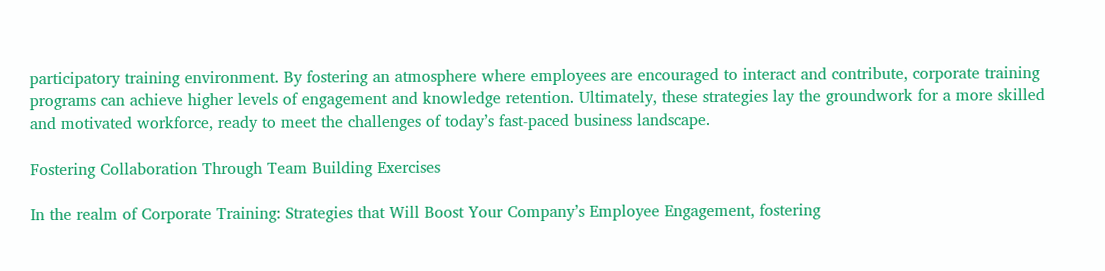participatory training environment. By fostering an atmosphere where employees are encouraged to interact and contribute, corporate training programs can achieve higher levels of engagement and knowledge retention. Ultimately, these strategies lay the groundwork for a more skilled and motivated workforce, ready to meet the challenges of today’s fast-paced business landscape.

Fostering Collaboration Through Team Building Exercises

In the realm of Corporate Training: Strategies that Will Boost Your Company’s Employee Engagement, fostering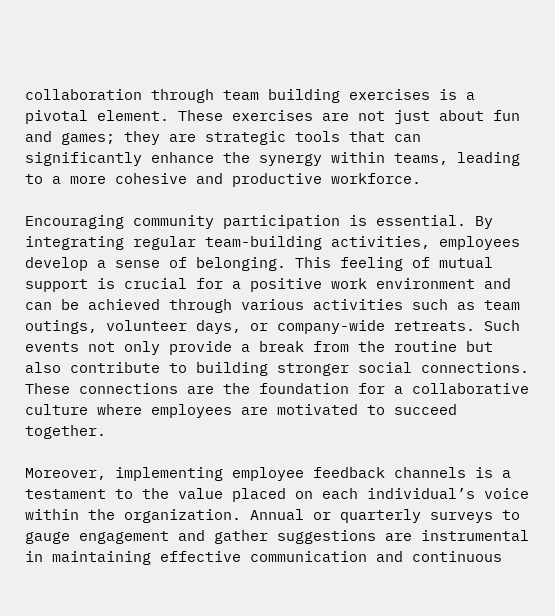collaboration through team building exercises is a pivotal element. These exercises are not just about fun and games; they are strategic tools that can significantly enhance the synergy within teams, leading to a more cohesive and productive workforce.

Encouraging community participation is essential. By integrating regular team-building activities, employees develop a sense of belonging. This feeling of mutual support is crucial for a positive work environment and can be achieved through various activities such as team outings, volunteer days, or company-wide retreats. Such events not only provide a break from the routine but also contribute to building stronger social connections. These connections are the foundation for a collaborative culture where employees are motivated to succeed together.

Moreover, implementing employee feedback channels is a testament to the value placed on each individual’s voice within the organization. Annual or quarterly surveys to gauge engagement and gather suggestions are instrumental in maintaining effective communication and continuous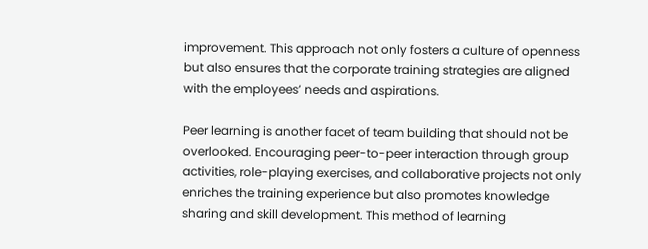improvement. This approach not only fosters a culture of openness but also ensures that the corporate training strategies are aligned with the employees’ needs and aspirations.

Peer learning is another facet of team building that should not be overlooked. Encouraging peer-to-peer interaction through group activities, role-playing exercises, and collaborative projects not only enriches the training experience but also promotes knowledge sharing and skill development. This method of learning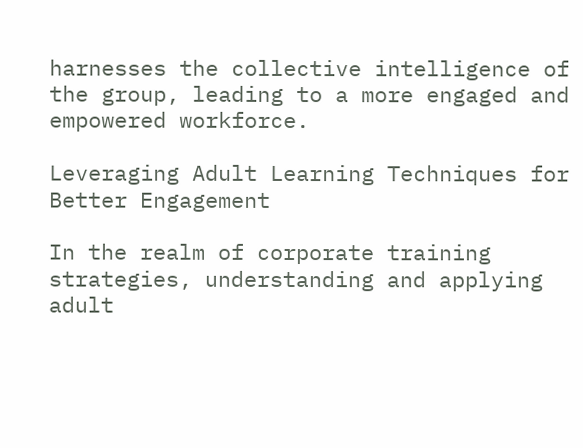harnesses the collective intelligence of the group, leading to a more engaged and empowered workforce.

Leveraging Adult Learning Techniques for Better Engagement

In the realm of corporate training strategies, understanding and applying adult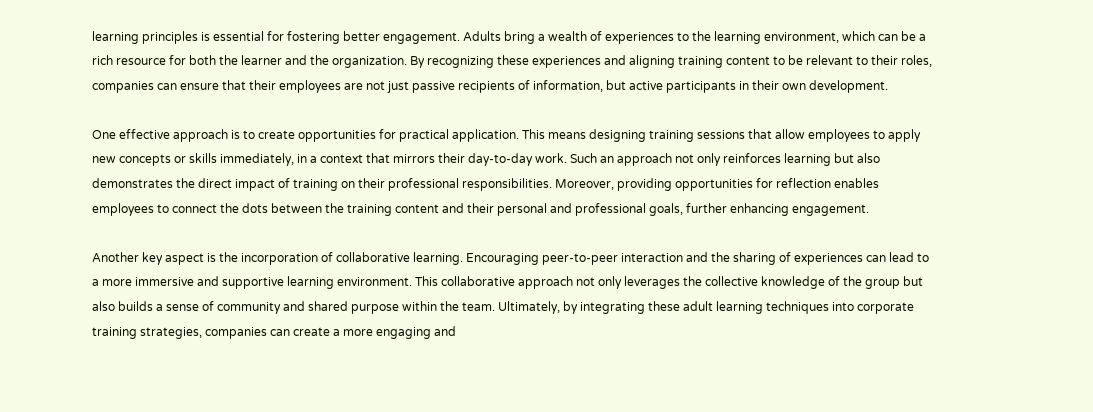learning principles is essential for fostering better engagement. Adults bring a wealth of experiences to the learning environment, which can be a rich resource for both the learner and the organization. By recognizing these experiences and aligning training content to be relevant to their roles, companies can ensure that their employees are not just passive recipients of information, but active participants in their own development.

One effective approach is to create opportunities for practical application. This means designing training sessions that allow employees to apply new concepts or skills immediately, in a context that mirrors their day-to-day work. Such an approach not only reinforces learning but also demonstrates the direct impact of training on their professional responsibilities. Moreover, providing opportunities for reflection enables employees to connect the dots between the training content and their personal and professional goals, further enhancing engagement.

Another key aspect is the incorporation of collaborative learning. Encouraging peer-to-peer interaction and the sharing of experiences can lead to a more immersive and supportive learning environment. This collaborative approach not only leverages the collective knowledge of the group but also builds a sense of community and shared purpose within the team. Ultimately, by integrating these adult learning techniques into corporate training strategies, companies can create a more engaging and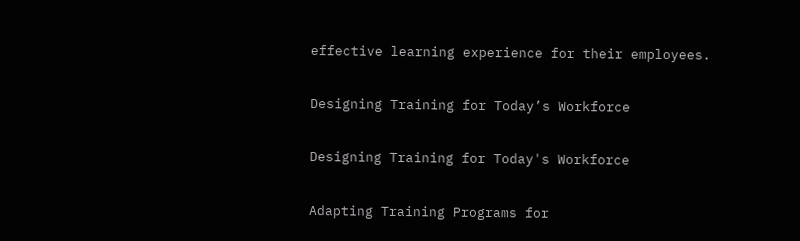effective learning experience for their employees.

Designing Training for Today’s Workforce

Designing Training for Today's Workforce

Adapting Training Programs for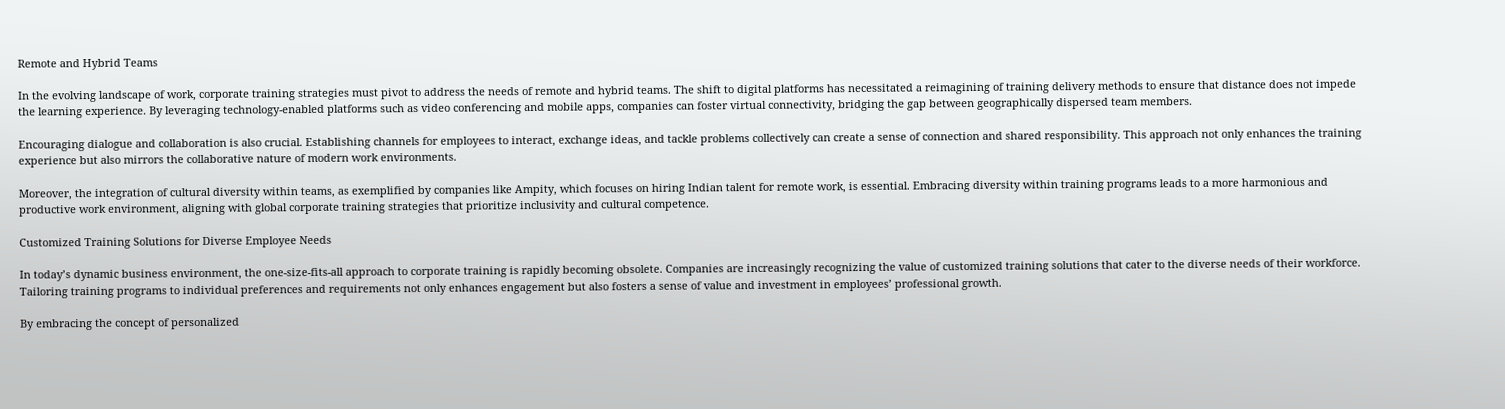Remote and Hybrid Teams

In the evolving landscape of work, corporate training strategies must pivot to address the needs of remote and hybrid teams. The shift to digital platforms has necessitated a reimagining of training delivery methods to ensure that distance does not impede the learning experience. By leveraging technology-enabled platforms such as video conferencing and mobile apps, companies can foster virtual connectivity, bridging the gap between geographically dispersed team members.

Encouraging dialogue and collaboration is also crucial. Establishing channels for employees to interact, exchange ideas, and tackle problems collectively can create a sense of connection and shared responsibility. This approach not only enhances the training experience but also mirrors the collaborative nature of modern work environments.

Moreover, the integration of cultural diversity within teams, as exemplified by companies like Ampity, which focuses on hiring Indian talent for remote work, is essential. Embracing diversity within training programs leads to a more harmonious and productive work environment, aligning with global corporate training strategies that prioritize inclusivity and cultural competence.

Customized Training Solutions for Diverse Employee Needs

In today’s dynamic business environment, the one-size-fits-all approach to corporate training is rapidly becoming obsolete. Companies are increasingly recognizing the value of customized training solutions that cater to the diverse needs of their workforce. Tailoring training programs to individual preferences and requirements not only enhances engagement but also fosters a sense of value and investment in employees’ professional growth.

By embracing the concept of personalized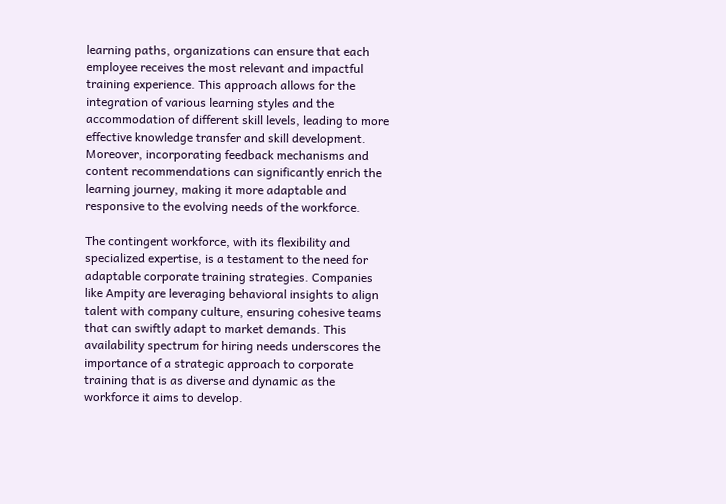learning paths, organizations can ensure that each employee receives the most relevant and impactful training experience. This approach allows for the integration of various learning styles and the accommodation of different skill levels, leading to more effective knowledge transfer and skill development. Moreover, incorporating feedback mechanisms and content recommendations can significantly enrich the learning journey, making it more adaptable and responsive to the evolving needs of the workforce.

The contingent workforce, with its flexibility and specialized expertise, is a testament to the need for adaptable corporate training strategies. Companies like Ampity are leveraging behavioral insights to align talent with company culture, ensuring cohesive teams that can swiftly adapt to market demands. This availability spectrum for hiring needs underscores the importance of a strategic approach to corporate training that is as diverse and dynamic as the workforce it aims to develop.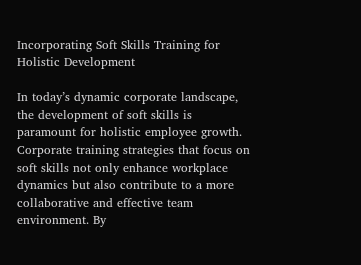Incorporating Soft Skills Training for Holistic Development

In today’s dynamic corporate landscape, the development of soft skills is paramount for holistic employee growth. Corporate training strategies that focus on soft skills not only enhance workplace dynamics but also contribute to a more collaborative and effective team environment. By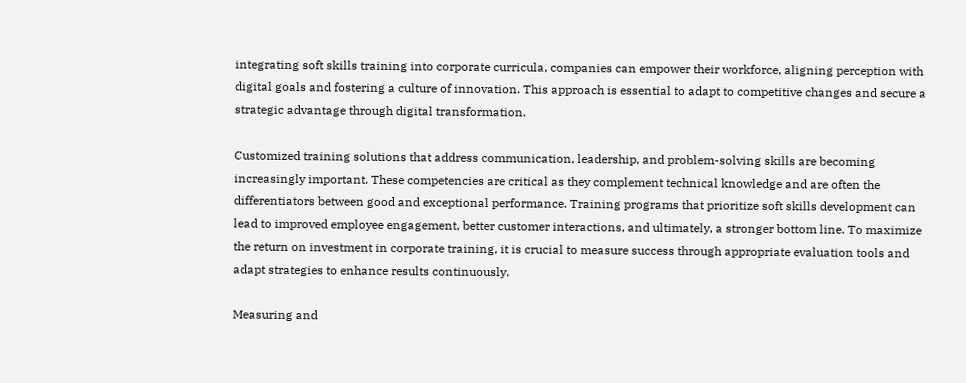integrating soft skills training into corporate curricula, companies can empower their workforce, aligning perception with digital goals and fostering a culture of innovation. This approach is essential to adapt to competitive changes and secure a strategic advantage through digital transformation.

Customized training solutions that address communication, leadership, and problem-solving skills are becoming increasingly important. These competencies are critical as they complement technical knowledge and are often the differentiators between good and exceptional performance. Training programs that prioritize soft skills development can lead to improved employee engagement, better customer interactions, and ultimately, a stronger bottom line. To maximize the return on investment in corporate training, it is crucial to measure success through appropriate evaluation tools and adapt strategies to enhance results continuously.

Measuring and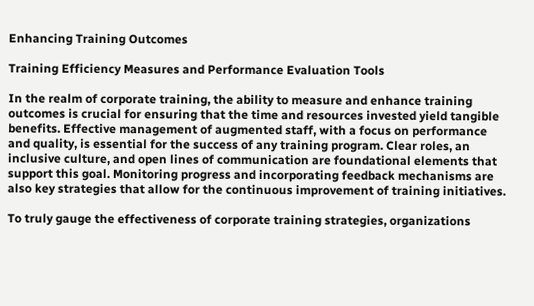Enhancing Training Outcomes

Training Efficiency Measures and Performance Evaluation Tools

In the realm of corporate training, the ability to measure and enhance training outcomes is crucial for ensuring that the time and resources invested yield tangible benefits. Effective management of augmented staff, with a focus on performance and quality, is essential for the success of any training program. Clear roles, an inclusive culture, and open lines of communication are foundational elements that support this goal. Monitoring progress and incorporating feedback mechanisms are also key strategies that allow for the continuous improvement of training initiatives.

To truly gauge the effectiveness of corporate training strategies, organizations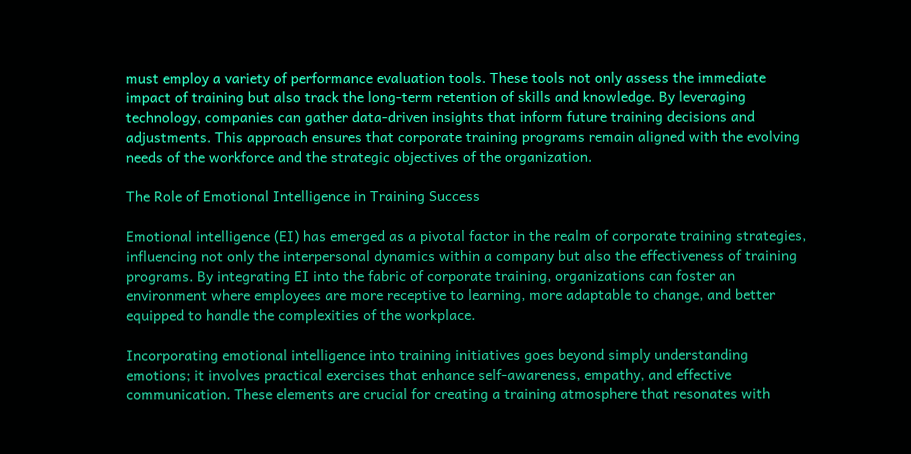must employ a variety of performance evaluation tools. These tools not only assess the immediate impact of training but also track the long-term retention of skills and knowledge. By leveraging technology, companies can gather data-driven insights that inform future training decisions and adjustments. This approach ensures that corporate training programs remain aligned with the evolving needs of the workforce and the strategic objectives of the organization.

The Role of Emotional Intelligence in Training Success

Emotional intelligence (EI) has emerged as a pivotal factor in the realm of corporate training strategies, influencing not only the interpersonal dynamics within a company but also the effectiveness of training programs. By integrating EI into the fabric of corporate training, organizations can foster an environment where employees are more receptive to learning, more adaptable to change, and better equipped to handle the complexities of the workplace.

Incorporating emotional intelligence into training initiatives goes beyond simply understanding emotions; it involves practical exercises that enhance self-awareness, empathy, and effective communication. These elements are crucial for creating a training atmosphere that resonates with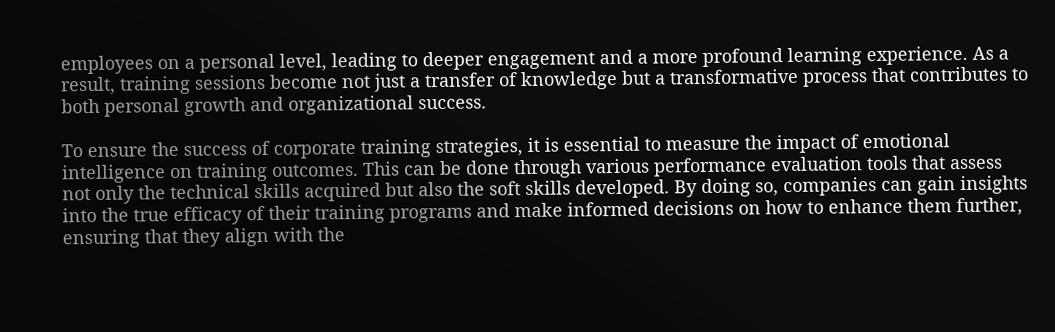employees on a personal level, leading to deeper engagement and a more profound learning experience. As a result, training sessions become not just a transfer of knowledge but a transformative process that contributes to both personal growth and organizational success.

To ensure the success of corporate training strategies, it is essential to measure the impact of emotional intelligence on training outcomes. This can be done through various performance evaluation tools that assess not only the technical skills acquired but also the soft skills developed. By doing so, companies can gain insights into the true efficacy of their training programs and make informed decisions on how to enhance them further, ensuring that they align with the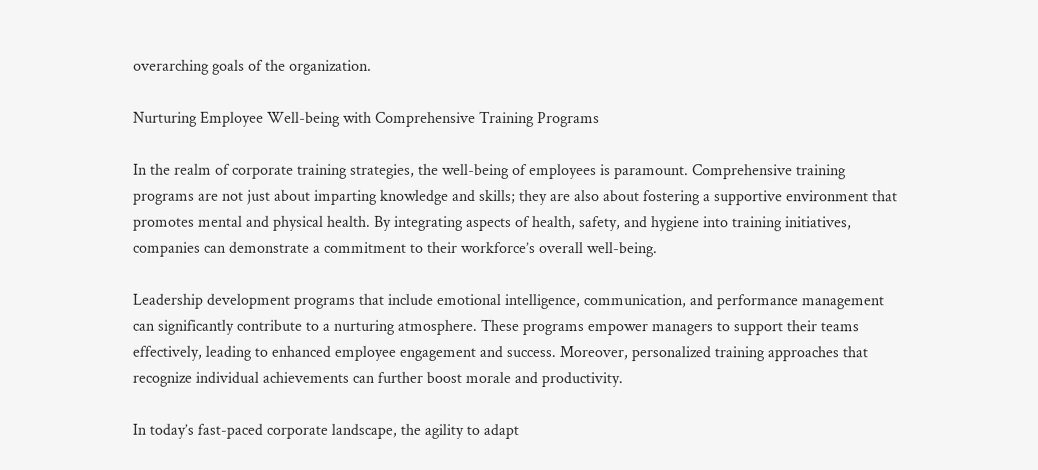overarching goals of the organization.

Nurturing Employee Well-being with Comprehensive Training Programs

In the realm of corporate training strategies, the well-being of employees is paramount. Comprehensive training programs are not just about imparting knowledge and skills; they are also about fostering a supportive environment that promotes mental and physical health. By integrating aspects of health, safety, and hygiene into training initiatives, companies can demonstrate a commitment to their workforce’s overall well-being.

Leadership development programs that include emotional intelligence, communication, and performance management can significantly contribute to a nurturing atmosphere. These programs empower managers to support their teams effectively, leading to enhanced employee engagement and success. Moreover, personalized training approaches that recognize individual achievements can further boost morale and productivity.

In today’s fast-paced corporate landscape, the agility to adapt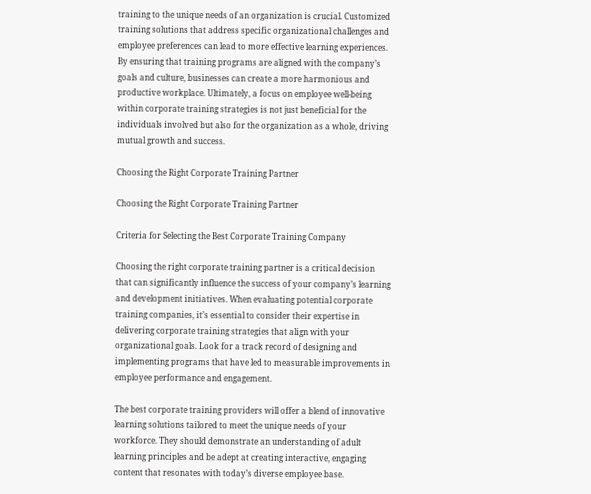training to the unique needs of an organization is crucial. Customized training solutions that address specific organizational challenges and employee preferences can lead to more effective learning experiences. By ensuring that training programs are aligned with the company’s goals and culture, businesses can create a more harmonious and productive workplace. Ultimately, a focus on employee well-being within corporate training strategies is not just beneficial for the individuals involved but also for the organization as a whole, driving mutual growth and success.

Choosing the Right Corporate Training Partner

Choosing the Right Corporate Training Partner

Criteria for Selecting the Best Corporate Training Company

Choosing the right corporate training partner is a critical decision that can significantly influence the success of your company’s learning and development initiatives. When evaluating potential corporate training companies, it’s essential to consider their expertise in delivering corporate training strategies that align with your organizational goals. Look for a track record of designing and implementing programs that have led to measurable improvements in employee performance and engagement.

The best corporate training providers will offer a blend of innovative learning solutions tailored to meet the unique needs of your workforce. They should demonstrate an understanding of adult learning principles and be adept at creating interactive, engaging content that resonates with today’s diverse employee base.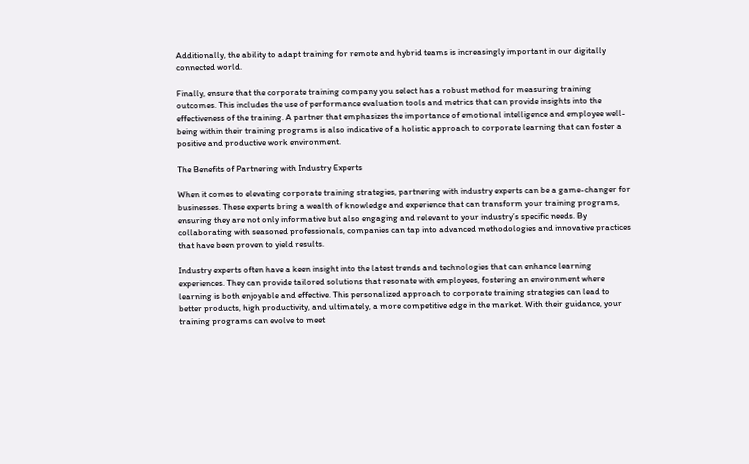Additionally, the ability to adapt training for remote and hybrid teams is increasingly important in our digitally connected world.

Finally, ensure that the corporate training company you select has a robust method for measuring training outcomes. This includes the use of performance evaluation tools and metrics that can provide insights into the effectiveness of the training. A partner that emphasizes the importance of emotional intelligence and employee well-being within their training programs is also indicative of a holistic approach to corporate learning that can foster a positive and productive work environment.

The Benefits of Partnering with Industry Experts

When it comes to elevating corporate training strategies, partnering with industry experts can be a game-changer for businesses. These experts bring a wealth of knowledge and experience that can transform your training programs, ensuring they are not only informative but also engaging and relevant to your industry’s specific needs. By collaborating with seasoned professionals, companies can tap into advanced methodologies and innovative practices that have been proven to yield results.

Industry experts often have a keen insight into the latest trends and technologies that can enhance learning experiences. They can provide tailored solutions that resonate with employees, fostering an environment where learning is both enjoyable and effective. This personalized approach to corporate training strategies can lead to better products, high productivity, and ultimately, a more competitive edge in the market. With their guidance, your training programs can evolve to meet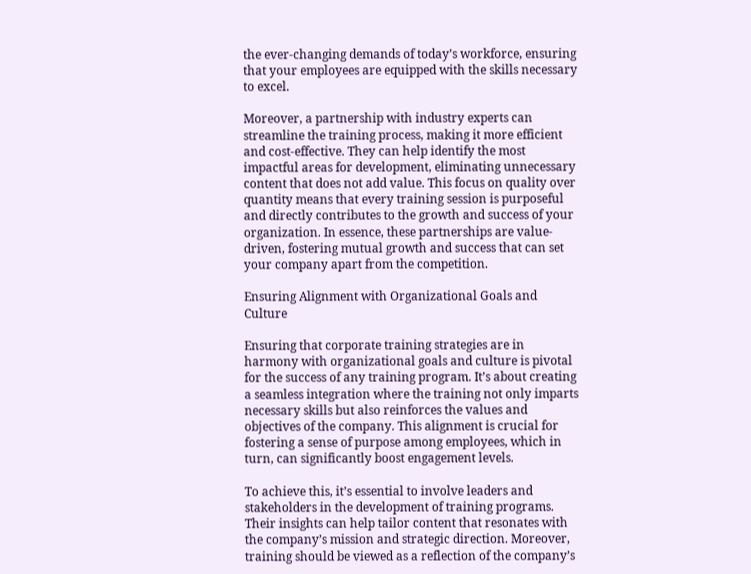the ever-changing demands of today’s workforce, ensuring that your employees are equipped with the skills necessary to excel.

Moreover, a partnership with industry experts can streamline the training process, making it more efficient and cost-effective. They can help identify the most impactful areas for development, eliminating unnecessary content that does not add value. This focus on quality over quantity means that every training session is purposeful and directly contributes to the growth and success of your organization. In essence, these partnerships are value-driven, fostering mutual growth and success that can set your company apart from the competition.

Ensuring Alignment with Organizational Goals and Culture

Ensuring that corporate training strategies are in harmony with organizational goals and culture is pivotal for the success of any training program. It’s about creating a seamless integration where the training not only imparts necessary skills but also reinforces the values and objectives of the company. This alignment is crucial for fostering a sense of purpose among employees, which in turn, can significantly boost engagement levels.

To achieve this, it’s essential to involve leaders and stakeholders in the development of training programs. Their insights can help tailor content that resonates with the company’s mission and strategic direction. Moreover, training should be viewed as a reflection of the company’s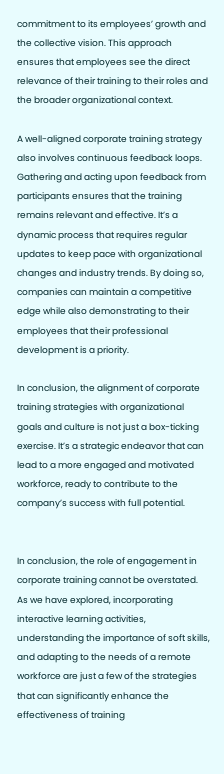commitment to its employees’ growth and the collective vision. This approach ensures that employees see the direct relevance of their training to their roles and the broader organizational context.

A well-aligned corporate training strategy also involves continuous feedback loops. Gathering and acting upon feedback from participants ensures that the training remains relevant and effective. It’s a dynamic process that requires regular updates to keep pace with organizational changes and industry trends. By doing so, companies can maintain a competitive edge while also demonstrating to their employees that their professional development is a priority.

In conclusion, the alignment of corporate training strategies with organizational goals and culture is not just a box-ticking exercise. It’s a strategic endeavor that can lead to a more engaged and motivated workforce, ready to contribute to the company’s success with full potential.


In conclusion, the role of engagement in corporate training cannot be overstated. As we have explored, incorporating interactive learning activities, understanding the importance of soft skills, and adapting to the needs of a remote workforce are just a few of the strategies that can significantly enhance the effectiveness of training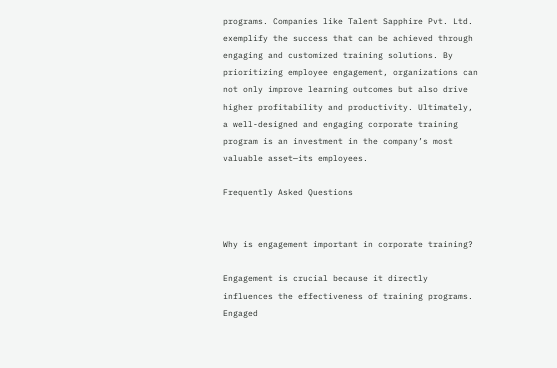programs. Companies like Talent Sapphire Pvt. Ltd. exemplify the success that can be achieved through engaging and customized training solutions. By prioritizing employee engagement, organizations can not only improve learning outcomes but also drive higher profitability and productivity. Ultimately, a well-designed and engaging corporate training program is an investment in the company’s most valuable asset—its employees.

Frequently Asked Questions


Why is engagement important in corporate training?

Engagement is crucial because it directly influences the effectiveness of training programs. Engaged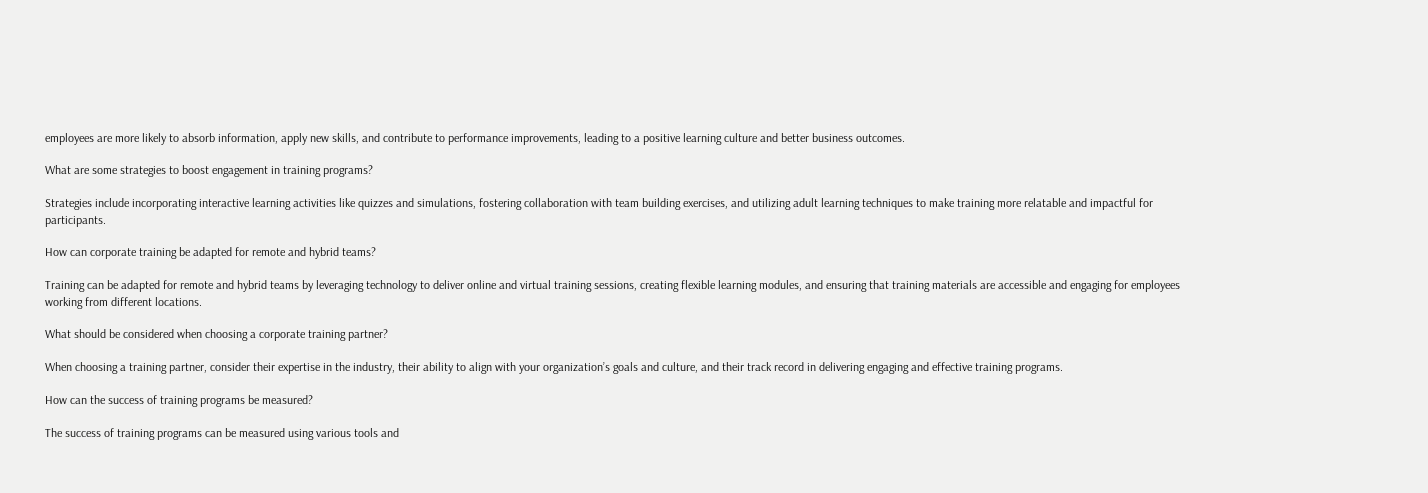employees are more likely to absorb information, apply new skills, and contribute to performance improvements, leading to a positive learning culture and better business outcomes.

What are some strategies to boost engagement in training programs?

Strategies include incorporating interactive learning activities like quizzes and simulations, fostering collaboration with team building exercises, and utilizing adult learning techniques to make training more relatable and impactful for participants.

How can corporate training be adapted for remote and hybrid teams?

Training can be adapted for remote and hybrid teams by leveraging technology to deliver online and virtual training sessions, creating flexible learning modules, and ensuring that training materials are accessible and engaging for employees working from different locations.

What should be considered when choosing a corporate training partner?

When choosing a training partner, consider their expertise in the industry, their ability to align with your organization’s goals and culture, and their track record in delivering engaging and effective training programs.

How can the success of training programs be measured?

The success of training programs can be measured using various tools and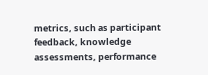metrics, such as participant feedback, knowledge assessments, performance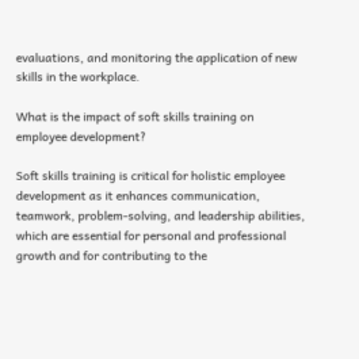evaluations, and monitoring the application of new skills in the workplace.

What is the impact of soft skills training on employee development?

Soft skills training is critical for holistic employee development as it enhances communication, teamwork, problem-solving, and leadership abilities, which are essential for personal and professional growth and for contributing to the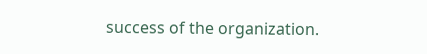success of the organization.